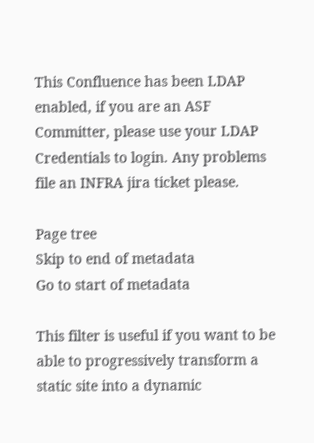This Confluence has been LDAP enabled, if you are an ASF Committer, please use your LDAP Credentials to login. Any problems file an INFRA jira ticket please.

Page tree
Skip to end of metadata
Go to start of metadata

This filter is useful if you want to be able to progressively transform a static site into a dynamic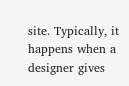site. Typically, it happens when a designer gives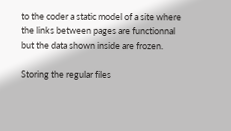to the coder a static model of a site where the links between pages are functionnal but the data shown inside are frozen.

Storing the regular files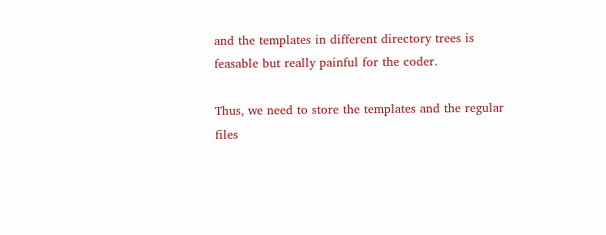and the templates in different directory trees is feasable but really painful for the coder.

Thus, we need to store the templates and the regular files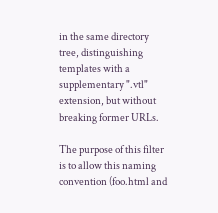in the same directory tree, distinguishing templates with a supplementary ".vtl" extension, but without breaking former URLs.

The purpose of this filter is to allow this naming convention (foo.html and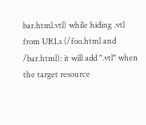bar.html.vtl) while hiding .vtl from URLs (/foo.html and /bar.html): it will add ".vtl" when the target resource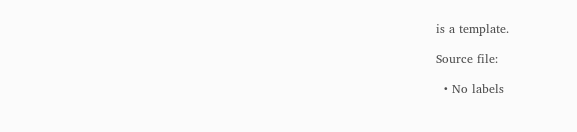is a template.

Source file:

  • No labels